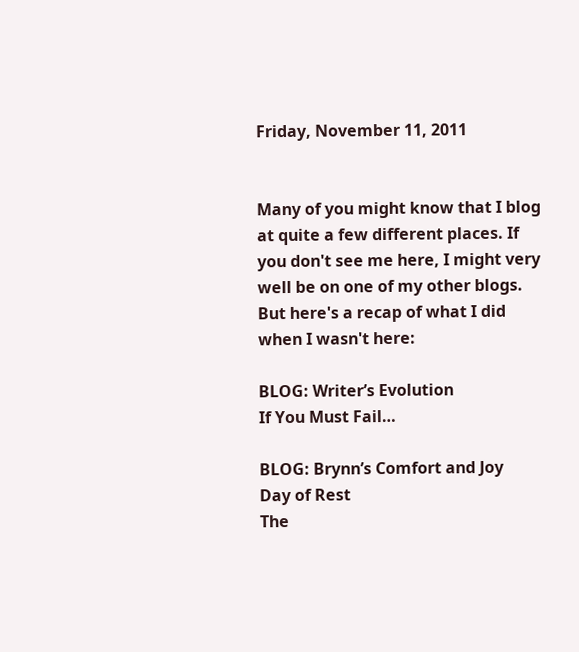Friday, November 11, 2011


Many of you might know that I blog at quite a few different places. If you don't see me here, I might very well be on one of my other blogs. But here's a recap of what I did when I wasn't here:

BLOG: Writer’s Evolution
If You Must Fail…

BLOG: Brynn’s Comfort and Joy
Day of Rest
The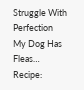Struggle With Perfection
My Dog Has Fleas…
Recipe: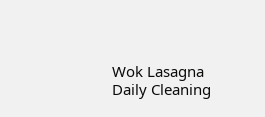Wok Lasagna
Daily Cleaning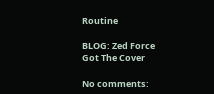Routine

BLOG: Zed Force
Got The Cover

No comments: